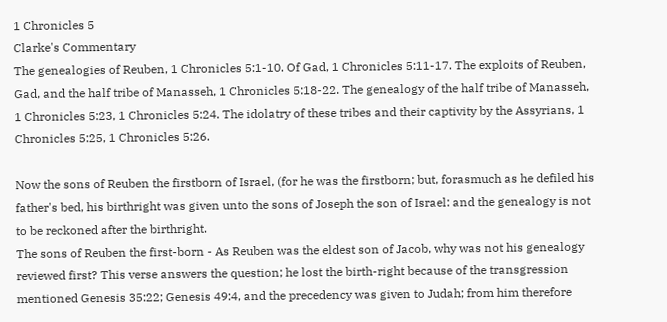1 Chronicles 5
Clarke's Commentary
The genealogies of Reuben, 1 Chronicles 5:1-10. Of Gad, 1 Chronicles 5:11-17. The exploits of Reuben, Gad, and the half tribe of Manasseh, 1 Chronicles 5:18-22. The genealogy of the half tribe of Manasseh, 1 Chronicles 5:23, 1 Chronicles 5:24. The idolatry of these tribes and their captivity by the Assyrians, 1 Chronicles 5:25, 1 Chronicles 5:26.

Now the sons of Reuben the firstborn of Israel, (for he was the firstborn; but, forasmuch as he defiled his father's bed, his birthright was given unto the sons of Joseph the son of Israel: and the genealogy is not to be reckoned after the birthright.
The sons of Reuben the first-born - As Reuben was the eldest son of Jacob, why was not his genealogy reviewed first? This verse answers the question; he lost the birth-right because of the transgression mentioned Genesis 35:22; Genesis 49:4, and the precedency was given to Judah; from him therefore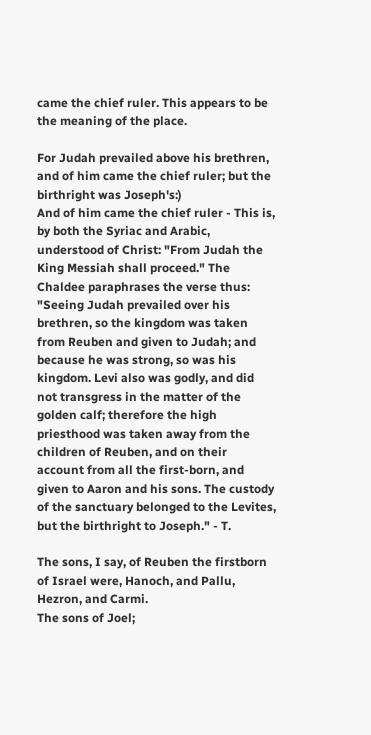came the chief ruler. This appears to be the meaning of the place.

For Judah prevailed above his brethren, and of him came the chief ruler; but the birthright was Joseph's:)
And of him came the chief ruler - This is, by both the Syriac and Arabic, understood of Christ: "From Judah the King Messiah shall proceed." The Chaldee paraphrases the verse thus: "Seeing Judah prevailed over his brethren, so the kingdom was taken from Reuben and given to Judah; and because he was strong, so was his kingdom. Levi also was godly, and did not transgress in the matter of the golden calf; therefore the high priesthood was taken away from the children of Reuben, and on their account from all the first-born, and given to Aaron and his sons. The custody of the sanctuary belonged to the Levites, but the birthright to Joseph." - T.

The sons, I say, of Reuben the firstborn of Israel were, Hanoch, and Pallu, Hezron, and Carmi.
The sons of Joel;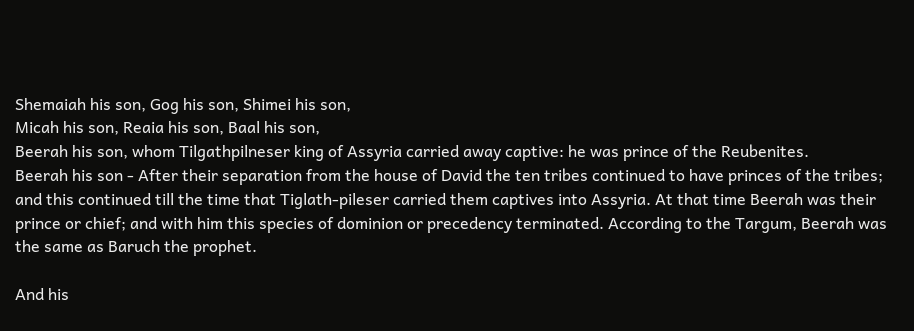Shemaiah his son, Gog his son, Shimei his son,
Micah his son, Reaia his son, Baal his son,
Beerah his son, whom Tilgathpilneser king of Assyria carried away captive: he was prince of the Reubenites.
Beerah his son - After their separation from the house of David the ten tribes continued to have princes of the tribes; and this continued till the time that Tiglath-pileser carried them captives into Assyria. At that time Beerah was their prince or chief; and with him this species of dominion or precedency terminated. According to the Targum, Beerah was the same as Baruch the prophet.

And his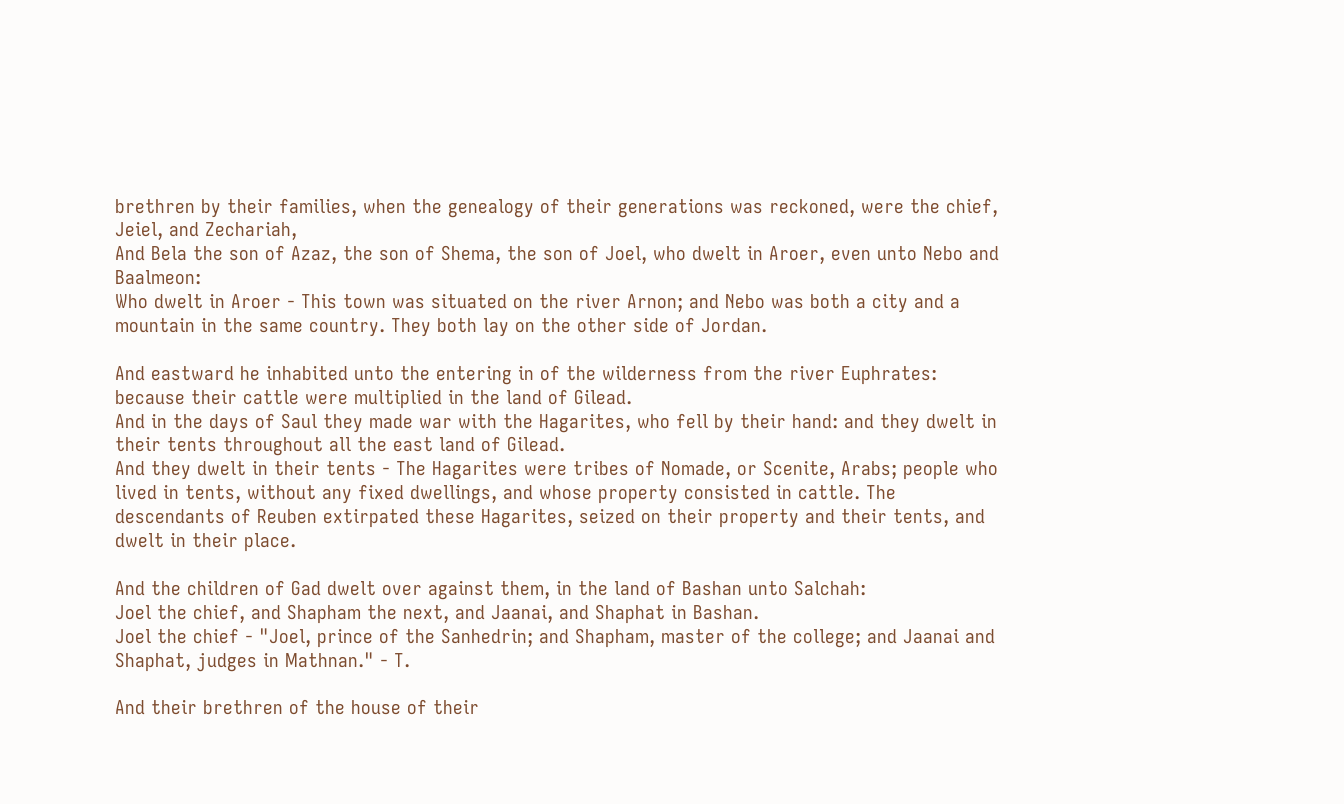brethren by their families, when the genealogy of their generations was reckoned, were the chief, Jeiel, and Zechariah,
And Bela the son of Azaz, the son of Shema, the son of Joel, who dwelt in Aroer, even unto Nebo and Baalmeon:
Who dwelt in Aroer - This town was situated on the river Arnon; and Nebo was both a city and a mountain in the same country. They both lay on the other side of Jordan.

And eastward he inhabited unto the entering in of the wilderness from the river Euphrates: because their cattle were multiplied in the land of Gilead.
And in the days of Saul they made war with the Hagarites, who fell by their hand: and they dwelt in their tents throughout all the east land of Gilead.
And they dwelt in their tents - The Hagarites were tribes of Nomade, or Scenite, Arabs; people who lived in tents, without any fixed dwellings, and whose property consisted in cattle. The descendants of Reuben extirpated these Hagarites, seized on their property and their tents, and dwelt in their place.

And the children of Gad dwelt over against them, in the land of Bashan unto Salchah:
Joel the chief, and Shapham the next, and Jaanai, and Shaphat in Bashan.
Joel the chief - "Joel, prince of the Sanhedrin; and Shapham, master of the college; and Jaanai and Shaphat, judges in Mathnan." - T.

And their brethren of the house of their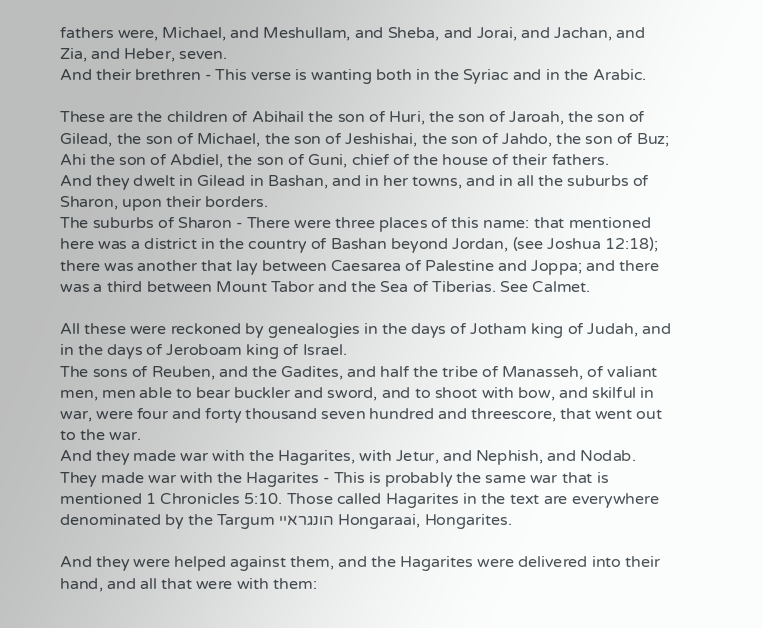fathers were, Michael, and Meshullam, and Sheba, and Jorai, and Jachan, and Zia, and Heber, seven.
And their brethren - This verse is wanting both in the Syriac and in the Arabic.

These are the children of Abihail the son of Huri, the son of Jaroah, the son of Gilead, the son of Michael, the son of Jeshishai, the son of Jahdo, the son of Buz;
Ahi the son of Abdiel, the son of Guni, chief of the house of their fathers.
And they dwelt in Gilead in Bashan, and in her towns, and in all the suburbs of Sharon, upon their borders.
The suburbs of Sharon - There were three places of this name: that mentioned here was a district in the country of Bashan beyond Jordan, (see Joshua 12:18); there was another that lay between Caesarea of Palestine and Joppa; and there was a third between Mount Tabor and the Sea of Tiberias. See Calmet.

All these were reckoned by genealogies in the days of Jotham king of Judah, and in the days of Jeroboam king of Israel.
The sons of Reuben, and the Gadites, and half the tribe of Manasseh, of valiant men, men able to bear buckler and sword, and to shoot with bow, and skilful in war, were four and forty thousand seven hundred and threescore, that went out to the war.
And they made war with the Hagarites, with Jetur, and Nephish, and Nodab.
They made war with the Hagarites - This is probably the same war that is mentioned 1 Chronicles 5:10. Those called Hagarites in the text are everywhere denominated by the Targum הונגראיי Hongaraai, Hongarites.

And they were helped against them, and the Hagarites were delivered into their hand, and all that were with them: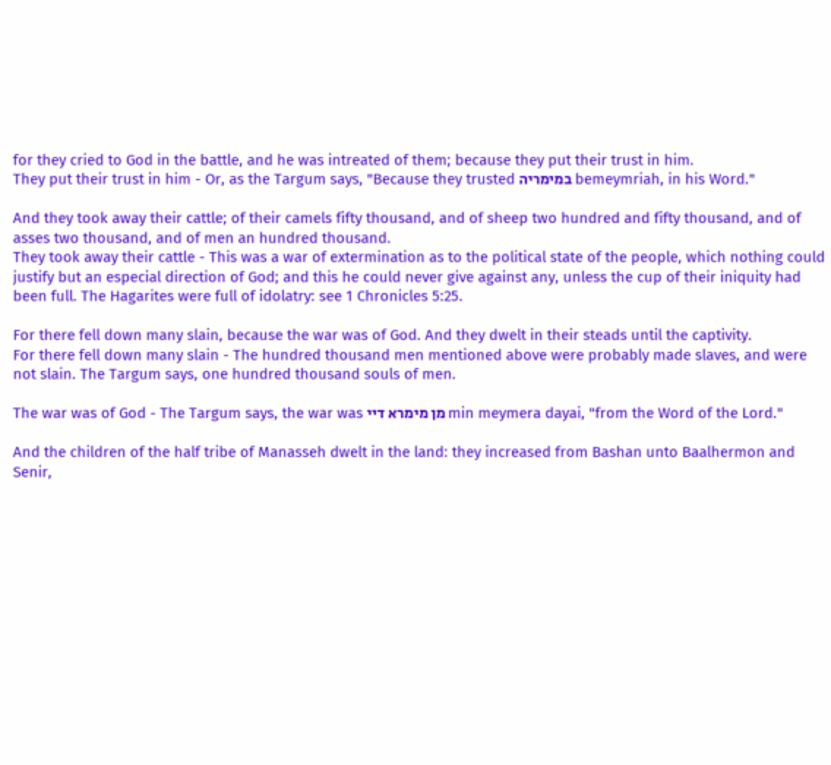for they cried to God in the battle, and he was intreated of them; because they put their trust in him.
They put their trust in him - Or, as the Targum says, "Because they trusted במימריה bemeymriah, in his Word."

And they took away their cattle; of their camels fifty thousand, and of sheep two hundred and fifty thousand, and of asses two thousand, and of men an hundred thousand.
They took away their cattle - This was a war of extermination as to the political state of the people, which nothing could justify but an especial direction of God; and this he could never give against any, unless the cup of their iniquity had been full. The Hagarites were full of idolatry: see 1 Chronicles 5:25.

For there fell down many slain, because the war was of God. And they dwelt in their steads until the captivity.
For there fell down many slain - The hundred thousand men mentioned above were probably made slaves, and were not slain. The Targum says, one hundred thousand souls of men.

The war was of God - The Targum says, the war was מן מימרא דיי min meymera dayai, "from the Word of the Lord."

And the children of the half tribe of Manasseh dwelt in the land: they increased from Bashan unto Baalhermon and Senir,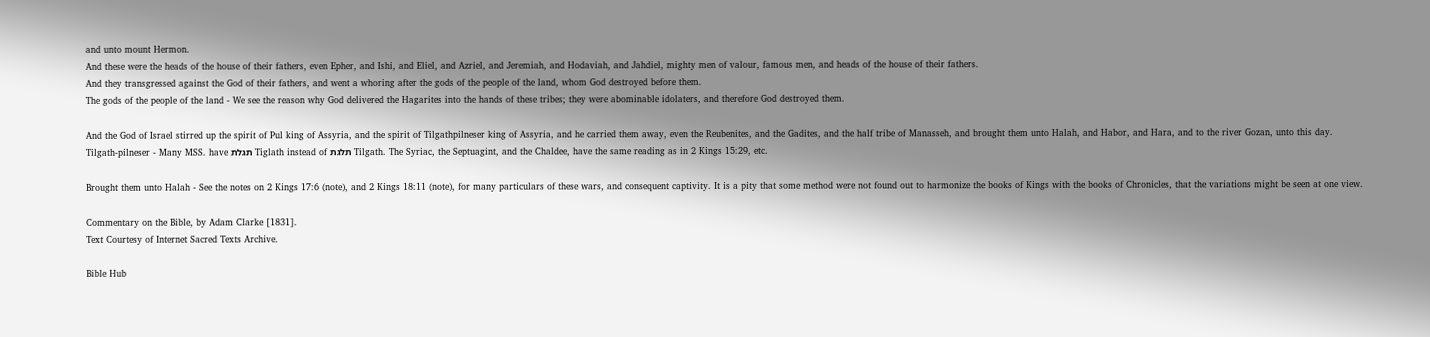and unto mount Hermon.
And these were the heads of the house of their fathers, even Epher, and Ishi, and Eliel, and Azriel, and Jeremiah, and Hodaviah, and Jahdiel, mighty men of valour, famous men, and heads of the house of their fathers.
And they transgressed against the God of their fathers, and went a whoring after the gods of the people of the land, whom God destroyed before them.
The gods of the people of the land - We see the reason why God delivered the Hagarites into the hands of these tribes; they were abominable idolaters, and therefore God destroyed them.

And the God of Israel stirred up the spirit of Pul king of Assyria, and the spirit of Tilgathpilneser king of Assyria, and he carried them away, even the Reubenites, and the Gadites, and the half tribe of Manasseh, and brought them unto Halah, and Habor, and Hara, and to the river Gozan, unto this day.
Tilgath-pilneser - Many MSS. have תגלת Tiglath instead of תלגת Tilgath. The Syriac, the Septuagint, and the Chaldee, have the same reading as in 2 Kings 15:29, etc.

Brought them unto Halah - See the notes on 2 Kings 17:6 (note), and 2 Kings 18:11 (note), for many particulars of these wars, and consequent captivity. It is a pity that some method were not found out to harmonize the books of Kings with the books of Chronicles, that the variations might be seen at one view.

Commentary on the Bible, by Adam Clarke [1831].
Text Courtesy of Internet Sacred Texts Archive.

Bible Hub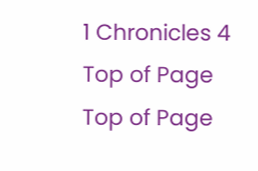1 Chronicles 4
Top of Page
Top of Page